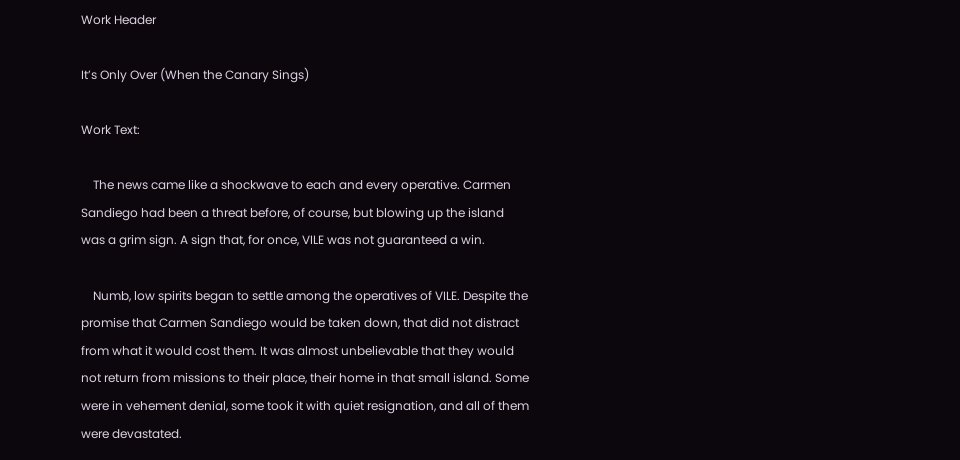Work Header

It’s Only Over (When the Canary Sings)

Work Text:

    The news came like a shockwave to each and every operative. Carmen Sandiego had been a threat before, of course, but blowing up the island was a grim sign. A sign that, for once, VILE was not guaranteed a win.

    Numb, low spirits began to settle among the operatives of VILE. Despite the promise that Carmen Sandiego would be taken down, that did not distract from what it would cost them. It was almost unbelievable that they would not return from missions to their place, their home in that small island. Some were in vehement denial, some took it with quiet resignation, and all of them were devastated.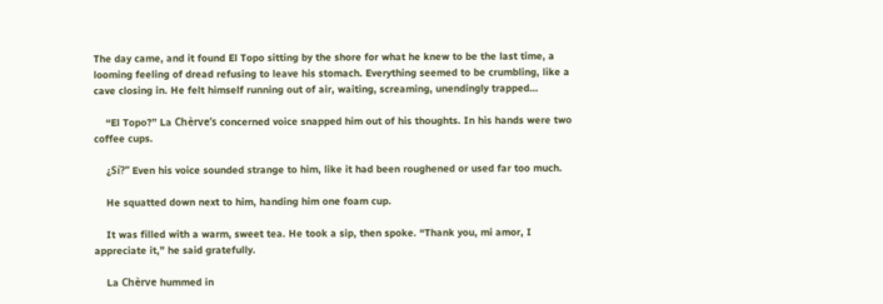The day came, and it found El Topo sitting by the shore for what he knew to be the last time, a looming feeling of dread refusing to leave his stomach. Everything seemed to be crumbling, like a cave closing in. He felt himself running out of air, waiting, screaming, unendingly trapped…

    “El Topo?” La Chèrve’s concerned voice snapped him out of his thoughts. In his hands were two coffee cups.

    ¿Sí?” Even his voice sounded strange to him, like it had been roughened or used far too much.

    He squatted down next to him, handing him one foam cup.

    It was filled with a warm, sweet tea. He took a sip, then spoke. “Thank you, mi amor, I appreciate it,” he said gratefully.

    La Chèrve hummed in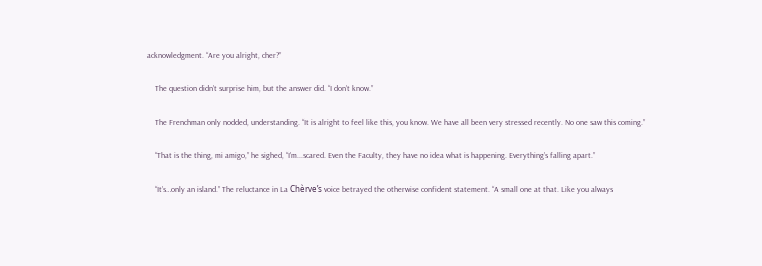acknowledgment. “Are you alright, cher?”

    The question didn’t surprise him, but the answer did. “I don’t know.”

    The Frenchman only nodded, understanding. “It is alright to feel like this, you know. We have all been very stressed recently. No one saw this coming.”

    “That is the thing, mi amigo,” he sighed, “I’m...scared. Even the Faculty, they have no idea what is happening. Everything’s falling apart.”

    “It’s…only an island.” The reluctance in La Chèrve’s voice betrayed the otherwise confident statement. “A small one at that. Like you always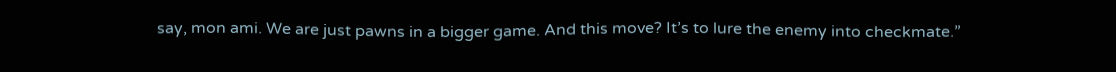say, mon ami. We are just pawns in a bigger game. And this move? It’s to lure the enemy into checkmate.”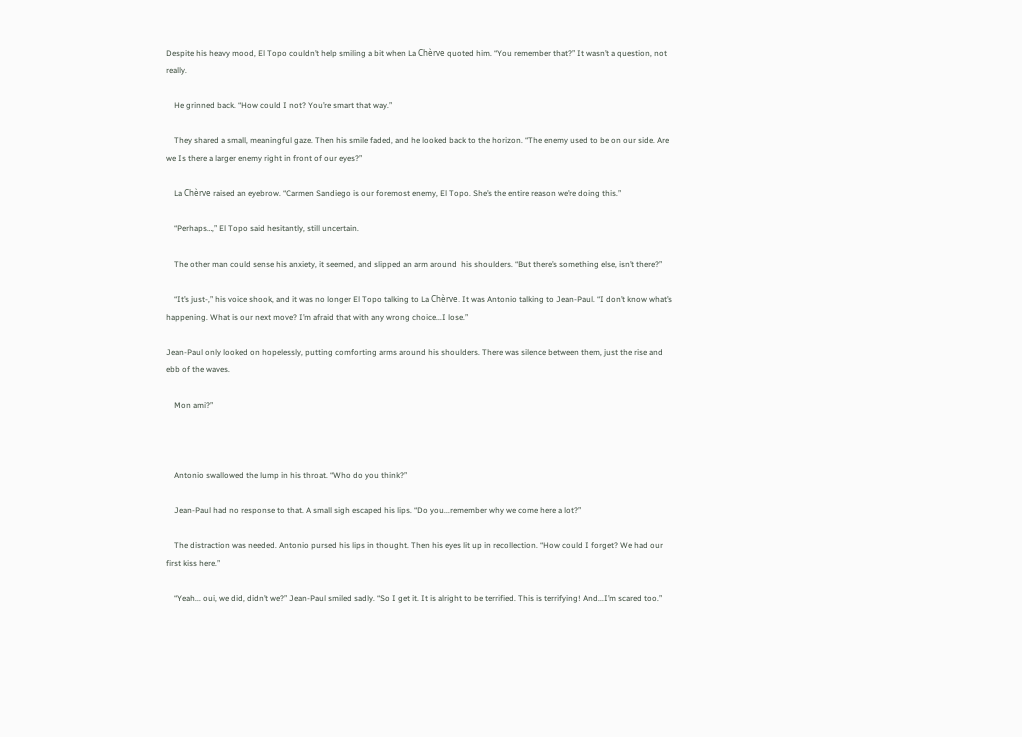Despite his heavy mood, El Topo couldn’t help smiling a bit when La Chèrve quoted him. “You remember that?” It wasn’t a question, not really.

    He grinned back. “How could I not? You’re smart that way.”

    They shared a small, meaningful gaze. Then his smile faded, and he looked back to the horizon. “The enemy used to be on our side. Are we Is there a larger enemy right in front of our eyes?”

    La Chèrve raised an eyebrow. “Carmen Sandiego is our foremost enemy, El Topo. She’s the entire reason we’re doing this.”

    “Perhaps…,” El Topo said hesitantly, still uncertain.

    The other man could sense his anxiety, it seemed, and slipped an arm around  his shoulders. “But there’s something else, isn’t there?”

    “It’s just-,” his voice shook, and it was no longer El Topo talking to La Chèrve. It was Antonio talking to Jean-Paul. “I don’t know what’s happening. What is our next move? I’m afraid that with any wrong choice...I lose.”

Jean-Paul only looked on hopelessly, putting comforting arms around his shoulders. There was silence between them, just the rise and ebb of the waves.

    Mon ami?”



    Antonio swallowed the lump in his throat. “Who do you think?”

    Jean-Paul had no response to that. A small sigh escaped his lips. “Do you...remember why we come here a lot?”

    The distraction was needed. Antonio pursed his lips in thought. Then his eyes lit up in recollection. “How could I forget? We had our first kiss here.”

    “Yeah... oui, we did, didn’t we?” Jean-Paul smiled sadly. “So I get it. It is alright to be terrified. This is terrifying! And...I’m scared too.”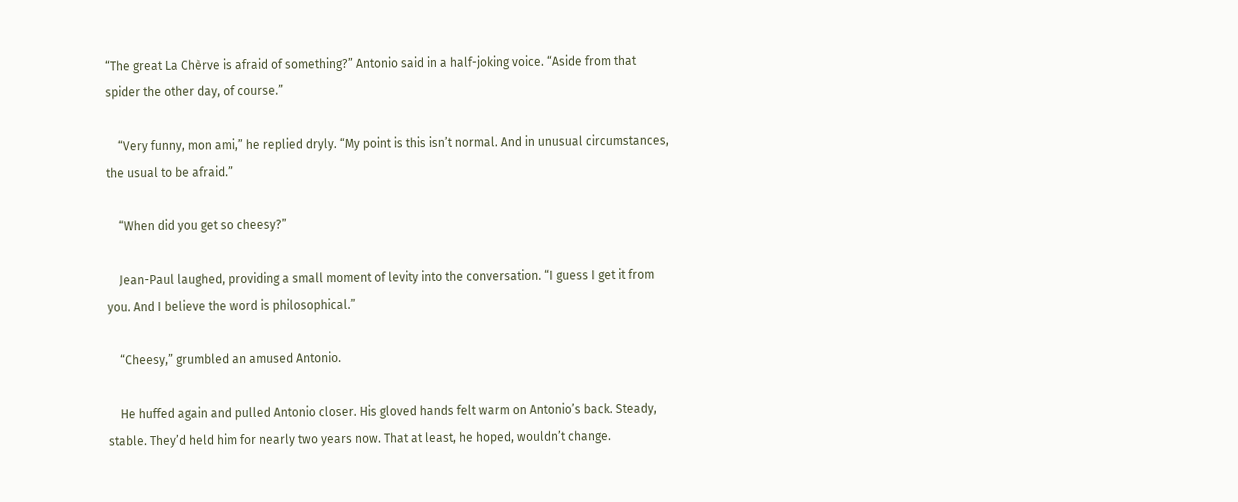“The great La Chèrve is afraid of something?” Antonio said in a half-joking voice. “Aside from that spider the other day, of course.”

    “Very funny, mon ami,” he replied dryly. “My point is this isn’t normal. And in unusual circumstances, the usual to be afraid.”

    “When did you get so cheesy?”

    Jean-Paul laughed, providing a small moment of levity into the conversation. “I guess I get it from you. And I believe the word is philosophical.”

    “Cheesy,” grumbled an amused Antonio.

    He huffed again and pulled Antonio closer. His gloved hands felt warm on Antonio’s back. Steady, stable. They’d held him for nearly two years now. That at least, he hoped, wouldn’t change.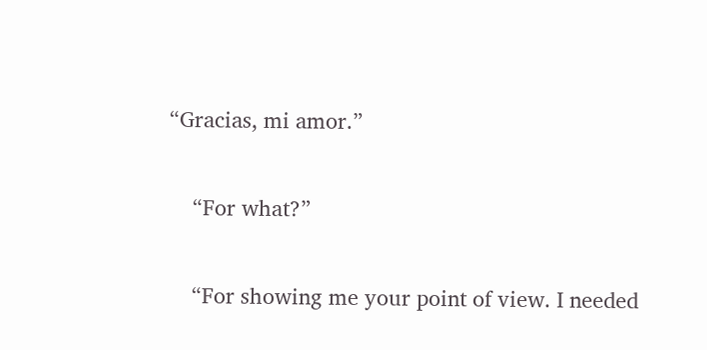“Gracias, mi amor.”

    “For what?”

    “For showing me your point of view. I needed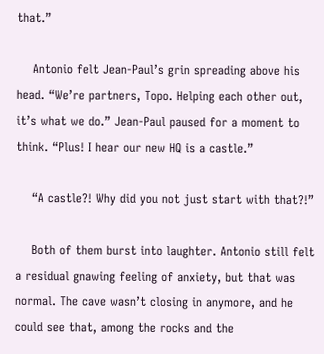that.”

    Antonio felt Jean-Paul’s grin spreading above his head. “We’re partners, Topo. Helping each other out, it’s what we do.” Jean-Paul paused for a moment to think. “Plus! I hear our new HQ is a castle.”

    “A castle?! Why did you not just start with that?!”

    Both of them burst into laughter. Antonio still felt a residual gnawing feeling of anxiety, but that was normal. The cave wasn’t closing in anymore, and he could see that, among the rocks and the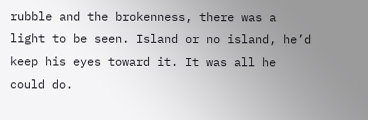rubble and the brokenness, there was a light to be seen. Island or no island, he’d keep his eyes toward it. It was all he could do.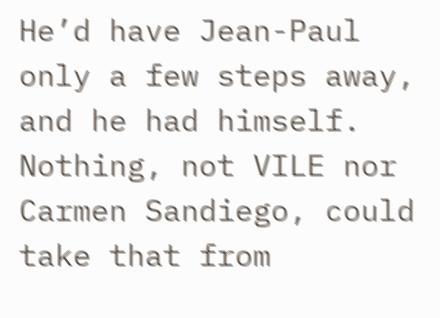He’d have Jean-Paul only a few steps away, and he had himself. Nothing, not VILE nor Carmen Sandiego, could take that from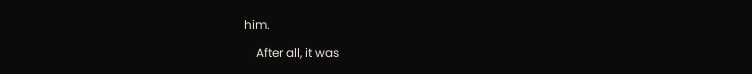him.

    After all, it was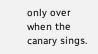only over when the canary sings.